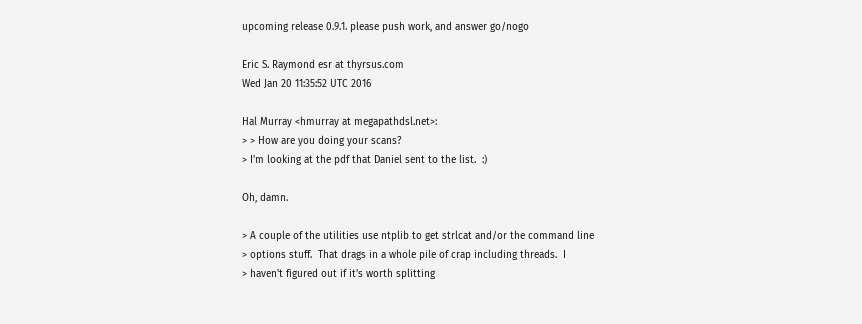upcoming release 0.9.1. please push work, and answer go/nogo

Eric S. Raymond esr at thyrsus.com
Wed Jan 20 11:35:52 UTC 2016

Hal Murray <hmurray at megapathdsl.net>:
> > How are you doing your scans?
> I'm looking at the pdf that Daniel sent to the list.  :)

Oh, damn.

> A couple of the utilities use ntplib to get strlcat and/or the command line
> options stuff.  That drags in a whole pile of crap including threads.  I
> haven't figured out if it's worth splitting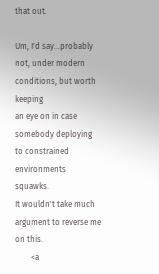that out.

Um, I'd say...probably not, under modern conditions, but worth keeping
an eye on in case somebody deploying to constrained environments squawks.
It wouldn't take much argument to reverse me on this.
        <a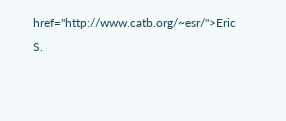href="http://www.catb.org/~esr/">Eric S.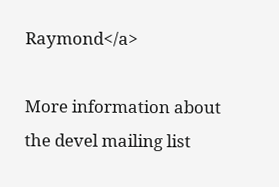Raymond</a>

More information about the devel mailing list